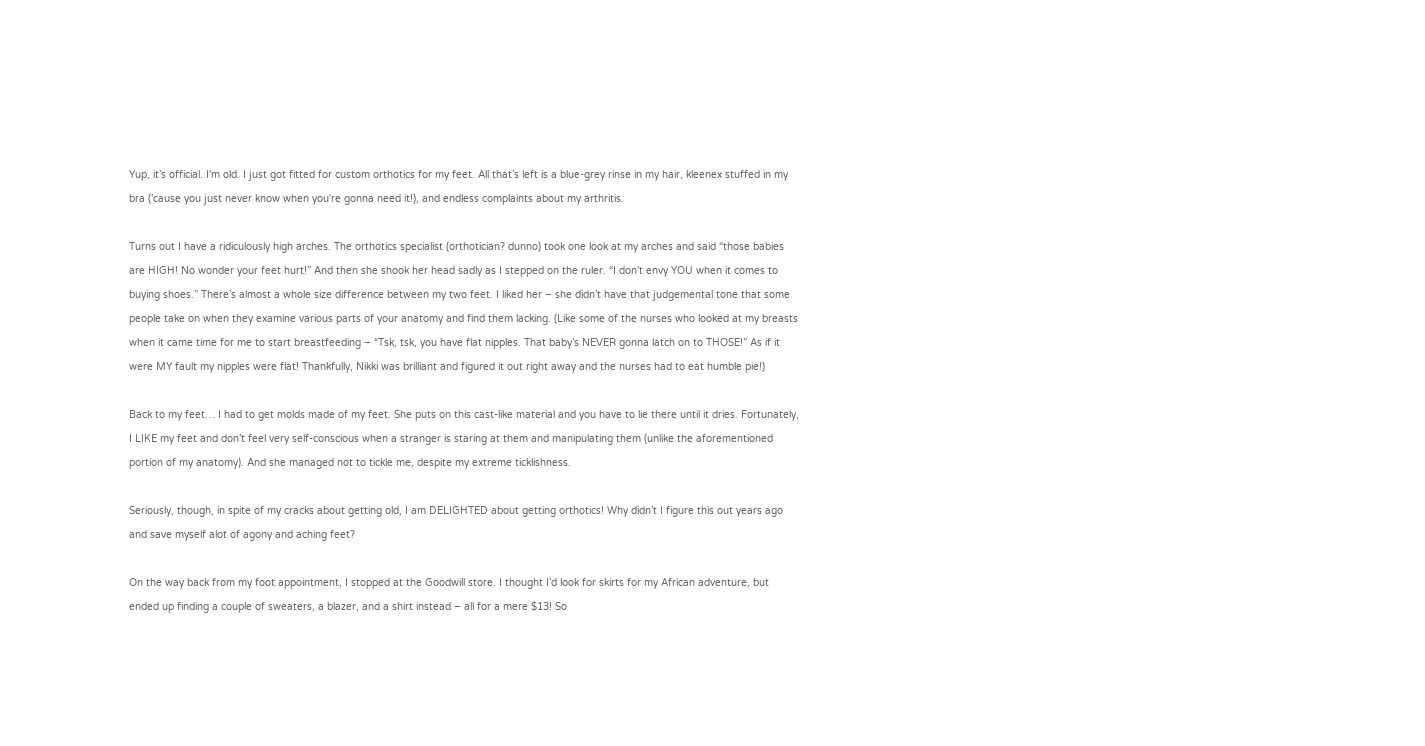Yup, it’s official. I’m old. I just got fitted for custom orthotics for my feet. All that’s left is a blue-grey rinse in my hair, kleenex stuffed in my bra (’cause you just never know when you’re gonna need it!), and endless complaints about my arthritis.

Turns out I have a ridiculously high arches. The orthotics specialist (orthotician? dunno) took one look at my arches and said “those babies are HIGH! No wonder your feet hurt!” And then she shook her head sadly as I stepped on the ruler. “I don’t envy YOU when it comes to buying shoes.” There’s almost a whole size difference between my two feet. I liked her – she didn’t have that judgemental tone that some people take on when they examine various parts of your anatomy and find them lacking. (Like some of the nurses who looked at my breasts when it came time for me to start breastfeeding – “Tsk, tsk, you have flat nipples. That baby’s NEVER gonna latch on to THOSE!” As if it were MY fault my nipples were flat! Thankfully, Nikki was brilliant and figured it out right away and the nurses had to eat humble pie!)

Back to my feet… I had to get molds made of my feet. She puts on this cast-like material and you have to lie there until it dries. Fortunately, I LIKE my feet and don’t feel very self-conscious when a stranger is staring at them and manipulating them (unlike the aforementioned portion of my anatomy). And she managed not to tickle me, despite my extreme ticklishness.

Seriously, though, in spite of my cracks about getting old, I am DELIGHTED about getting orthotics! Why didn’t I figure this out years ago and save myself alot of agony and aching feet?

On the way back from my foot appointment, I stopped at the Goodwill store. I thought I’d look for skirts for my African adventure, but ended up finding a couple of sweaters, a blazer, and a shirt instead – all for a mere $13! So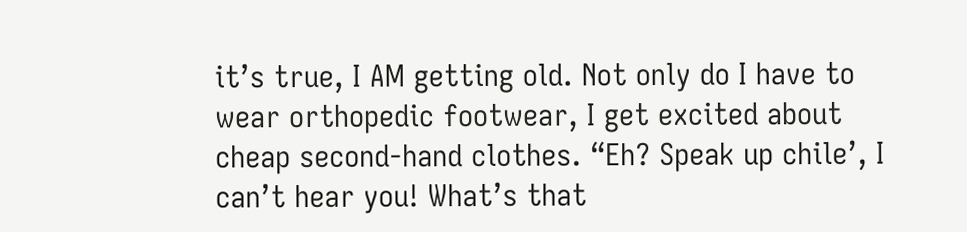it’s true, I AM getting old. Not only do I have to wear orthopedic footwear, I get excited about cheap second-hand clothes. “Eh? Speak up chile’, I can’t hear you! What’s that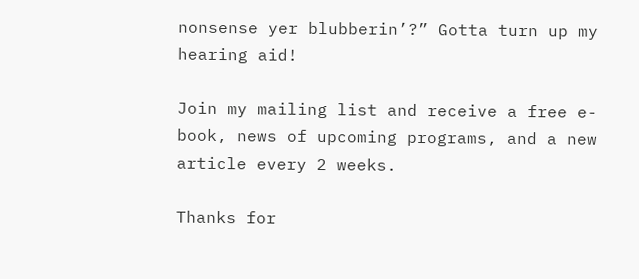nonsense yer blubberin’?” Gotta turn up my hearing aid!

Join my mailing list and receive a free e-book, news of upcoming programs, and a new article every 2 weeks.

Thanks for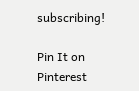subscribing!

Pin It on Pinterest